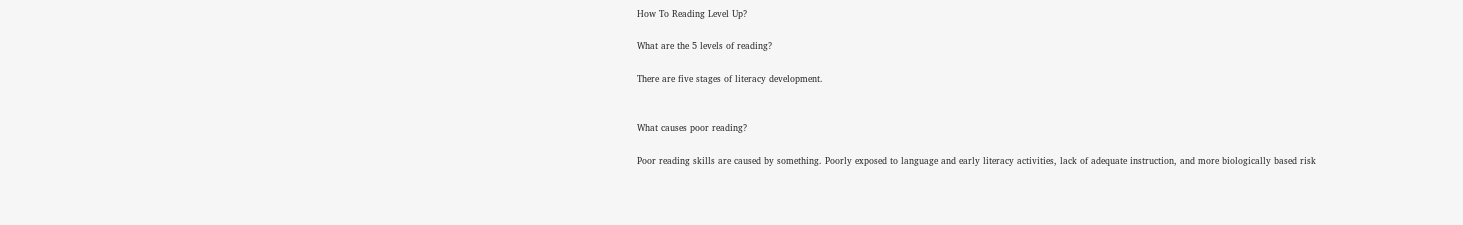How To Reading Level Up?

What are the 5 levels of reading?

There are five stages of literacy development.


What causes poor reading?

Poor reading skills are caused by something. Poorly exposed to language and early literacy activities, lack of adequate instruction, and more biologically based risk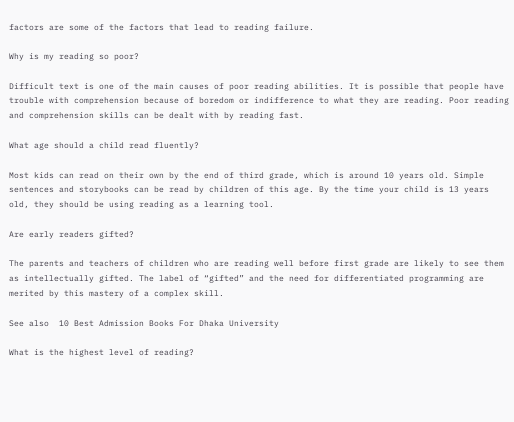factors are some of the factors that lead to reading failure.

Why is my reading so poor?

Difficult text is one of the main causes of poor reading abilities. It is possible that people have trouble with comprehension because of boredom or indifference to what they are reading. Poor reading and comprehension skills can be dealt with by reading fast.

What age should a child read fluently?

Most kids can read on their own by the end of third grade, which is around 10 years old. Simple sentences and storybooks can be read by children of this age. By the time your child is 13 years old, they should be using reading as a learning tool.

Are early readers gifted?

The parents and teachers of children who are reading well before first grade are likely to see them as intellectually gifted. The label of “gifted” and the need for differentiated programming are merited by this mastery of a complex skill.

See also  10 Best Admission Books For Dhaka University

What is the highest level of reading?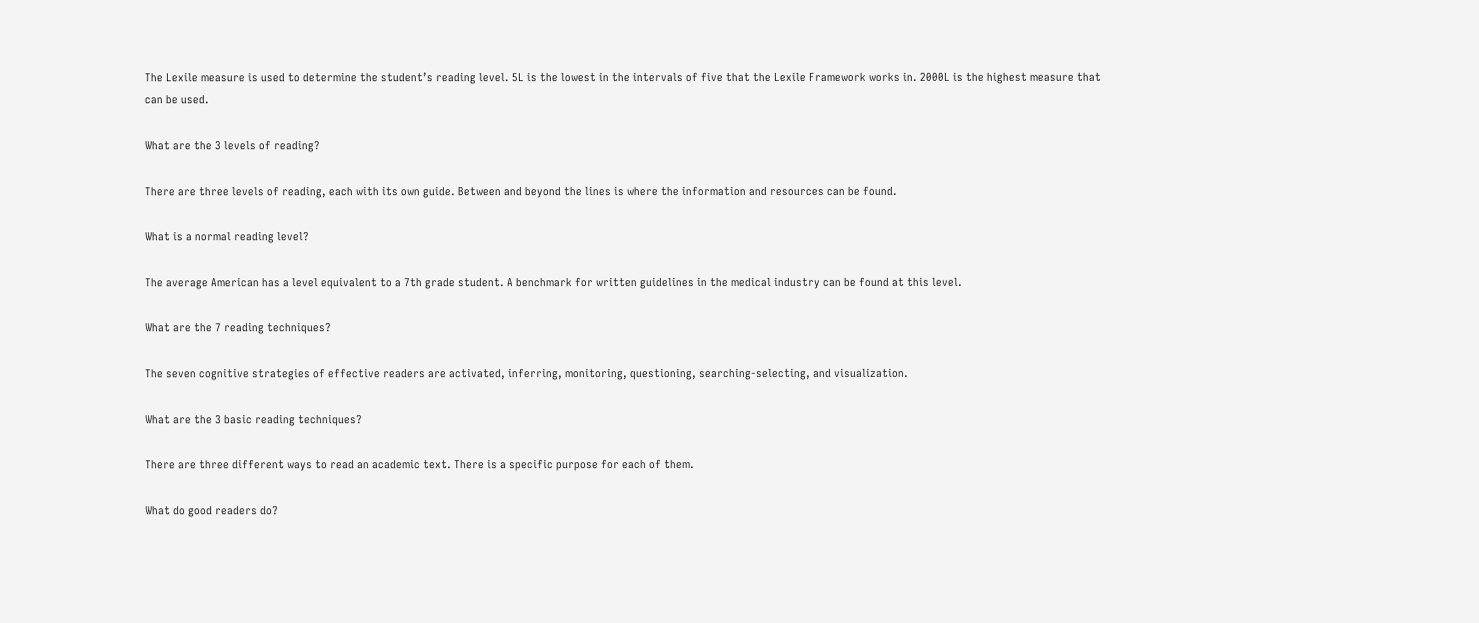The Lexile measure is used to determine the student’s reading level. 5L is the lowest in the intervals of five that the Lexile Framework works in. 2000L is the highest measure that can be used.

What are the 3 levels of reading?

There are three levels of reading, each with its own guide. Between and beyond the lines is where the information and resources can be found.

What is a normal reading level?

The average American has a level equivalent to a 7th grade student. A benchmark for written guidelines in the medical industry can be found at this level.

What are the 7 reading techniques?

The seven cognitive strategies of effective readers are activated, inferring, monitoring, questioning, searching-selecting, and visualization.

What are the 3 basic reading techniques?

There are three different ways to read an academic text. There is a specific purpose for each of them.

What do good readers do?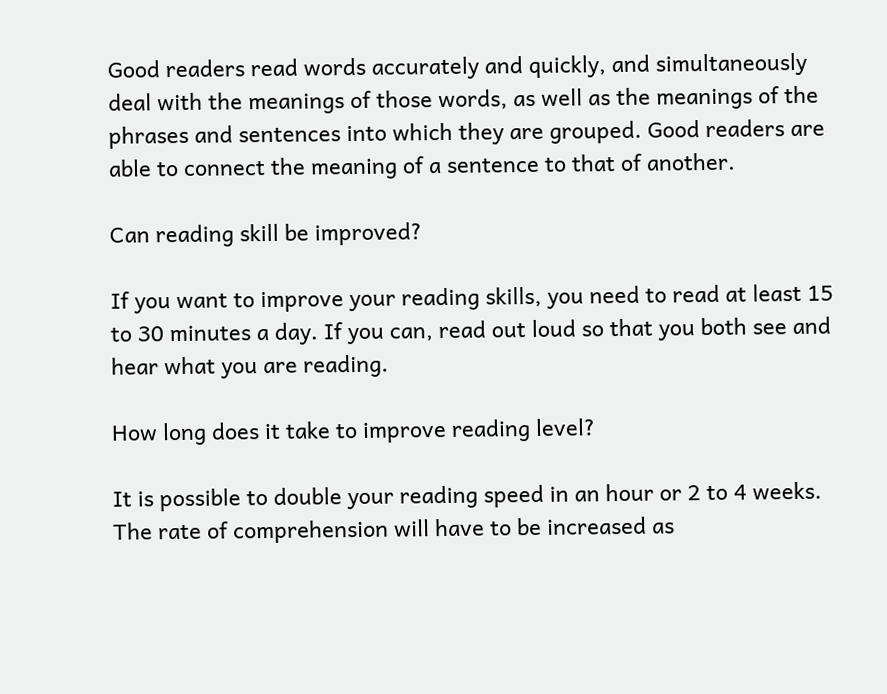Good readers read words accurately and quickly, and simultaneously deal with the meanings of those words, as well as the meanings of the phrases and sentences into which they are grouped. Good readers are able to connect the meaning of a sentence to that of another.

Can reading skill be improved?

If you want to improve your reading skills, you need to read at least 15 to 30 minutes a day. If you can, read out loud so that you both see and hear what you are reading.

How long does it take to improve reading level?

It is possible to double your reading speed in an hour or 2 to 4 weeks. The rate of comprehension will have to be increased as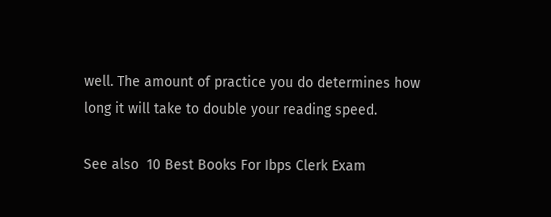well. The amount of practice you do determines how long it will take to double your reading speed.

See also  10 Best Books For Ibps Clerk Exam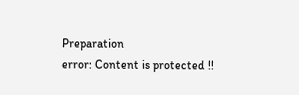Preparation
error: Content is protected !!